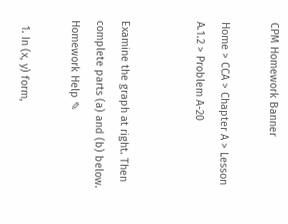CPM Homework Banner

Home > CCA > Chapter A > Lesson A.1.2 > Problem A-20


Examine the graph at right. Then complete parts (a) and (b) below. Homework Help ✎

  1. In (x, y) form,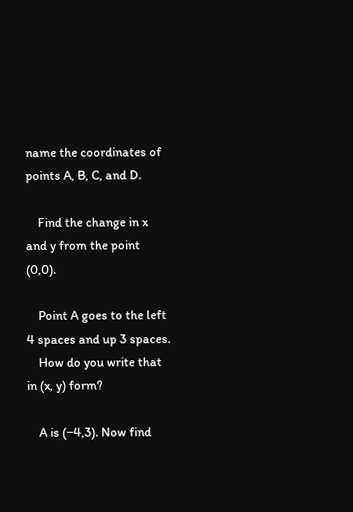name the coordinates of points A, B, C, and D.

    Find the change in x and y from the point (0,0).

    Point A goes to the left 4 spaces and up 3 spaces.
    How do you write that in (x, y) form?

    A is (−4,3). Now find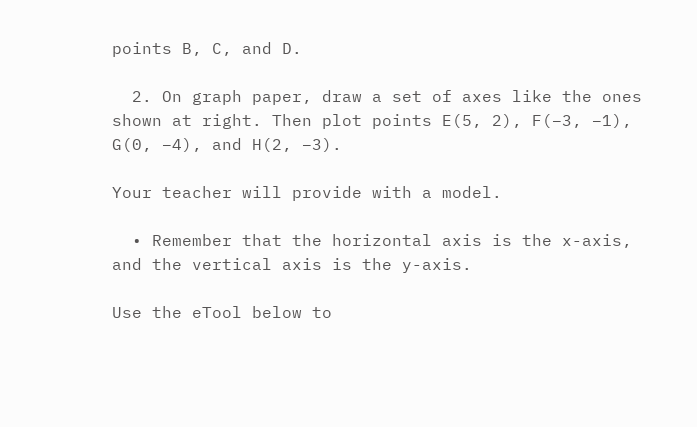points B, C, and D.

  2. On graph paper, draw a set of axes like the ones shown at right. Then plot points E(5, 2), F(−3, −1), G(0, −4), and H(2, −3).

Your teacher will provide with a model.

  • Remember that the horizontal axis is the x-axis, and the vertical axis is the y-axis.

Use the eTool below to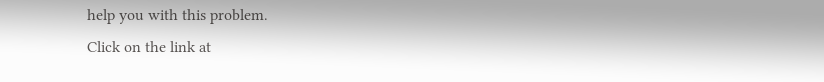help you with this problem.
Click on the link at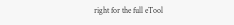right for the full eTool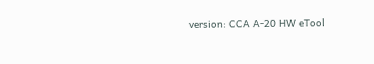version: CCA A-20 HW eTool